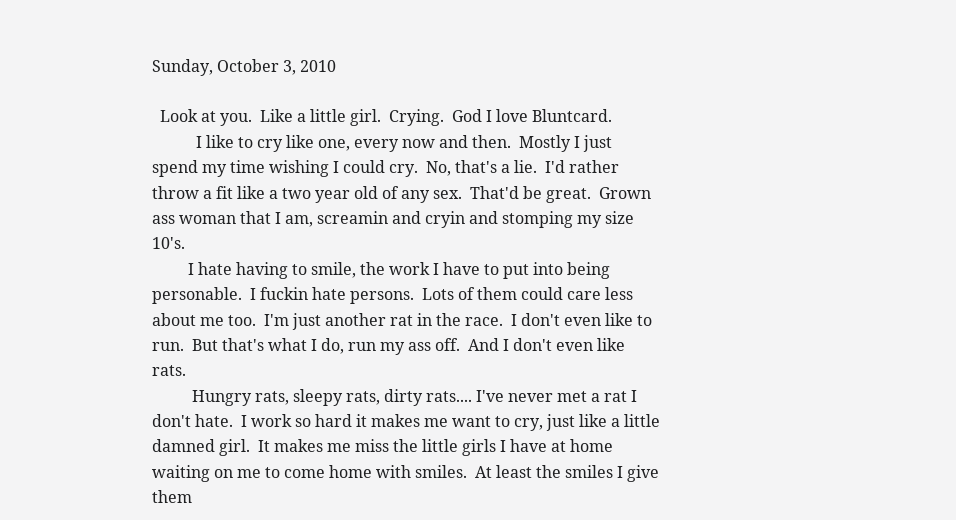Sunday, October 3, 2010

  Look at you.  Like a little girl.  Crying.  God I love Bluntcard.
           I like to cry like one, every now and then.  Mostly I just spend my time wishing I could cry.  No, that's a lie.  I'd rather throw a fit like a two year old of any sex.  That'd be great.  Grown ass woman that I am, screamin and cryin and stomping my size 10's.
         I hate having to smile, the work I have to put into being personable.  I fuckin hate persons.  Lots of them could care less about me too.  I'm just another rat in the race.  I don't even like to run.  But that's what I do, run my ass off.  And I don't even like rats.
          Hungry rats, sleepy rats, dirty rats.... I've never met a rat I don't hate.  I work so hard it makes me want to cry, just like a little damned girl.  It makes me miss the little girls I have at home waiting on me to come home with smiles.  At least the smiles I give them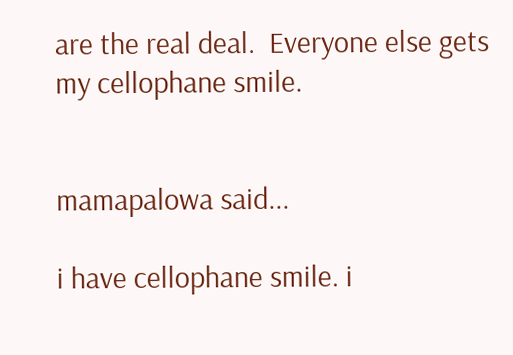are the real deal.  Everyone else gets my cellophane smile.


mamapalowa said...

i have cellophane smile. i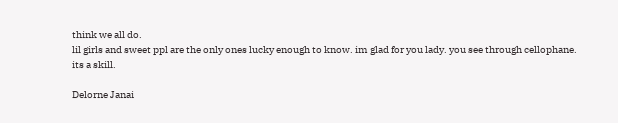think we all do.
lil girls and sweet ppl are the only ones lucky enough to know. im glad for you lady. you see through cellophane.
its a skill.

Delorne Janai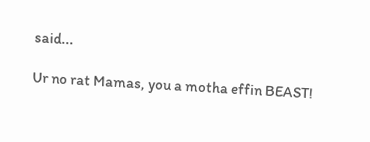said...

Ur no rat Mamas, you a motha effin BEAST!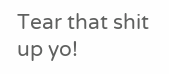Tear that shit up yo!